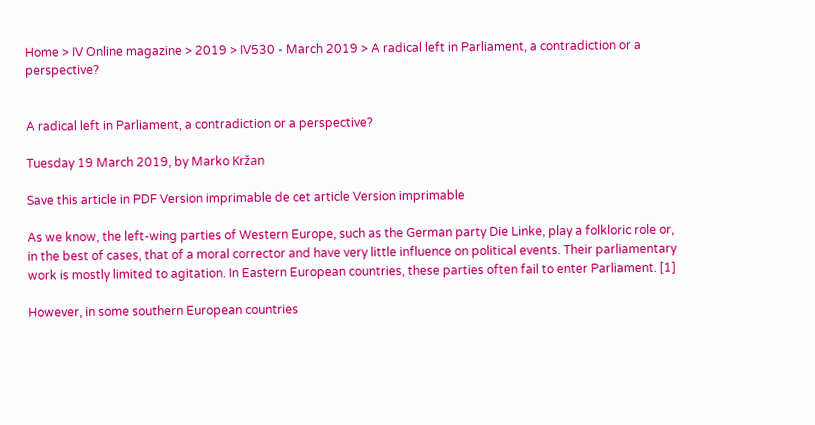Home > IV Online magazine > 2019 > IV530 - March 2019 > A radical left in Parliament, a contradiction or a perspective?


A radical left in Parliament, a contradiction or a perspective?

Tuesday 19 March 2019, by Marko Kržan

Save this article in PDF Version imprimable de cet article Version imprimable

As we know, the left-wing parties of Western Europe, such as the German party Die Linke, play a folkloric role or, in the best of cases, that of a moral corrector and have very little influence on political events. Their parliamentary work is mostly limited to agitation. In Eastern European countries, these parties often fail to enter Parliament. [1]

However, in some southern European countries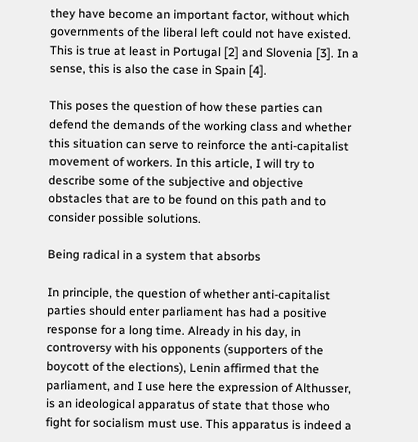they have become an important factor, without which governments of the liberal left could not have existed. This is true at least in Portugal [2] and Slovenia [3]. In a sense, this is also the case in Spain [4].

This poses the question of how these parties can defend the demands of the working class and whether this situation can serve to reinforce the anti-capitalist movement of workers. In this article, I will try to describe some of the subjective and objective obstacles that are to be found on this path and to consider possible solutions.

Being radical in a system that absorbs

In principle, the question of whether anti-capitalist parties should enter parliament has had a positive response for a long time. Already in his day, in controversy with his opponents (supporters of the boycott of the elections), Lenin affirmed that the parliament, and I use here the expression of Althusser, is an ideological apparatus of state that those who fight for socialism must use. This apparatus is indeed a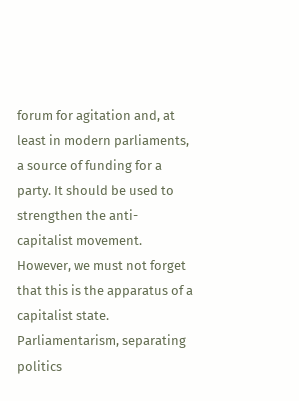forum for agitation and, at least in modern parliaments, a source of funding for a party. It should be used to strengthen the anti-capitalist movement. However, we must not forget that this is the apparatus of a capitalist state. Parliamentarism, separating politics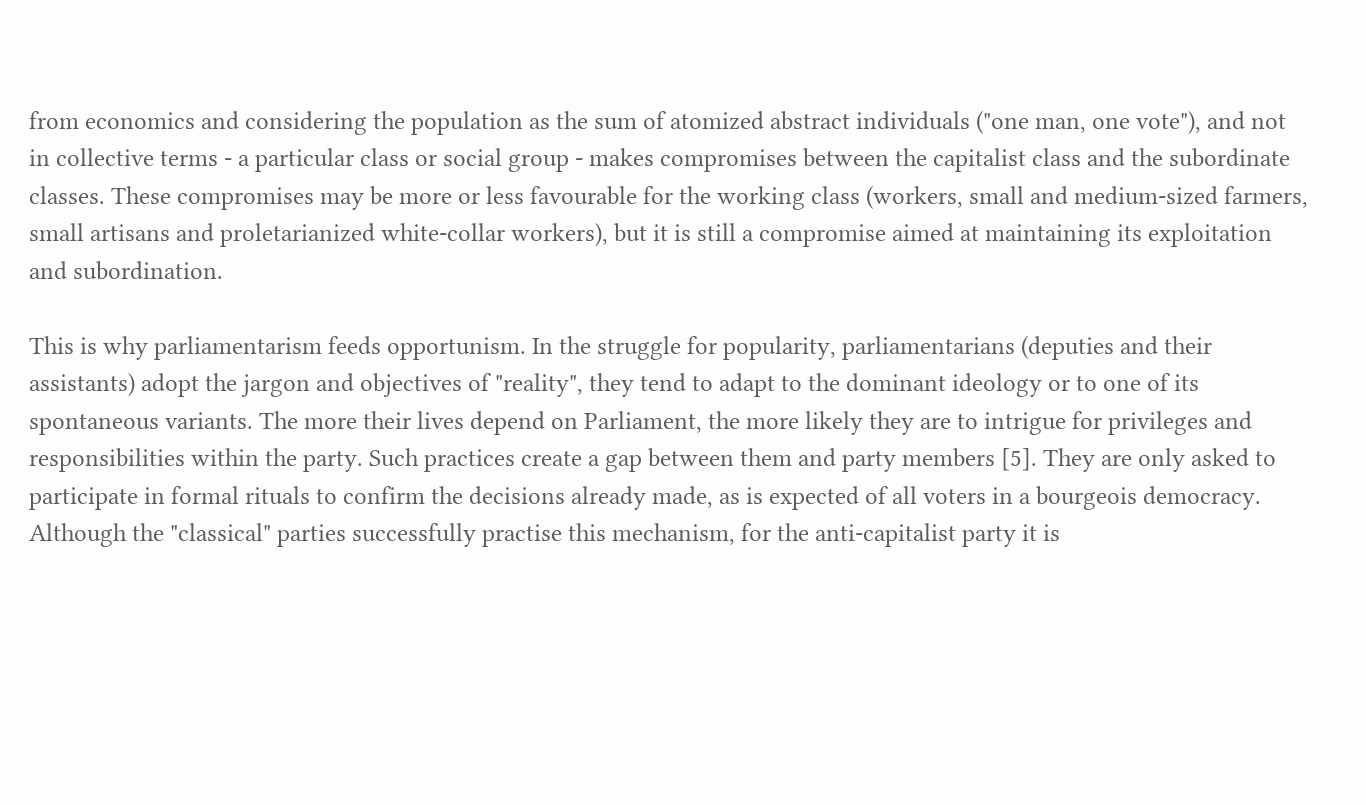from economics and considering the population as the sum of atomized abstract individuals ("one man, one vote"), and not in collective terms - a particular class or social group - makes compromises between the capitalist class and the subordinate classes. These compromises may be more or less favourable for the working class (workers, small and medium-sized farmers, small artisans and proletarianized white-collar workers), but it is still a compromise aimed at maintaining its exploitation and subordination.

This is why parliamentarism feeds opportunism. In the struggle for popularity, parliamentarians (deputies and their assistants) adopt the jargon and objectives of "reality", they tend to adapt to the dominant ideology or to one of its spontaneous variants. The more their lives depend on Parliament, the more likely they are to intrigue for privileges and responsibilities within the party. Such practices create a gap between them and party members [5]. They are only asked to participate in formal rituals to confirm the decisions already made, as is expected of all voters in a bourgeois democracy. Although the "classical" parties successfully practise this mechanism, for the anti-capitalist party it is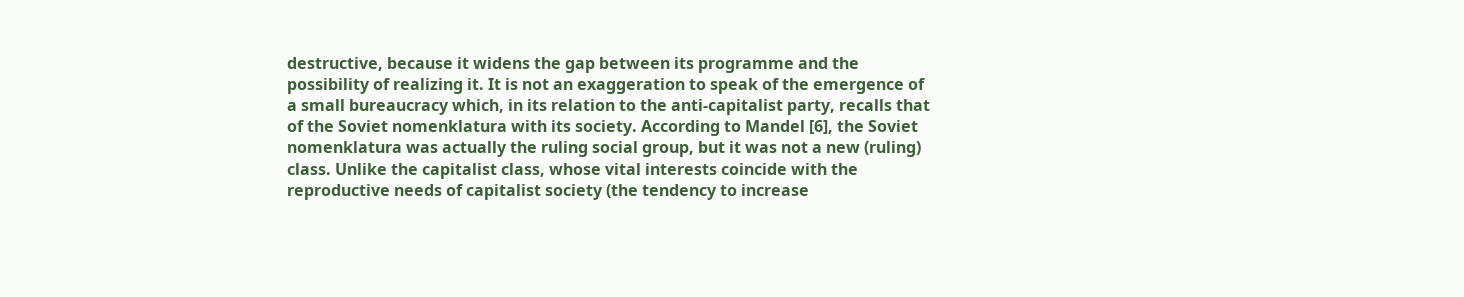destructive, because it widens the gap between its programme and the possibility of realizing it. It is not an exaggeration to speak of the emergence of a small bureaucracy which, in its relation to the anti-capitalist party, recalls that of the Soviet nomenklatura with its society. According to Mandel [6], the Soviet nomenklatura was actually the ruling social group, but it was not a new (ruling) class. Unlike the capitalist class, whose vital interests coincide with the reproductive needs of capitalist society (the tendency to increase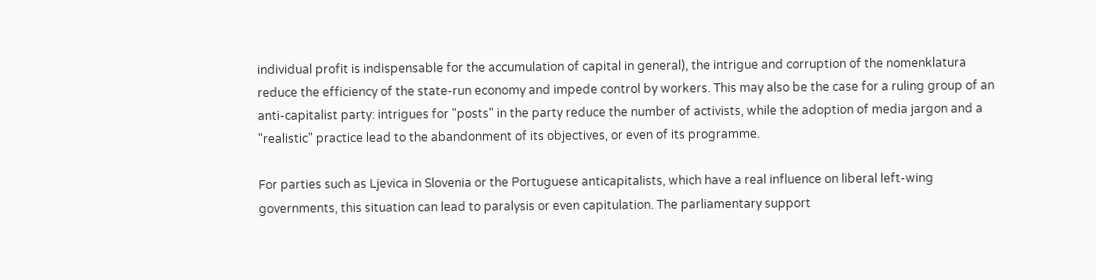individual profit is indispensable for the accumulation of capital in general), the intrigue and corruption of the nomenklatura reduce the efficiency of the state-run economy and impede control by workers. This may also be the case for a ruling group of an anti-capitalist party: intrigues for "posts" in the party reduce the number of activists, while the adoption of media jargon and a "realistic" practice lead to the abandonment of its objectives, or even of its programme.

For parties such as Ljevica in Slovenia or the Portuguese anticapitalists, which have a real influence on liberal left-wing governments, this situation can lead to paralysis or even capitulation. The parliamentary support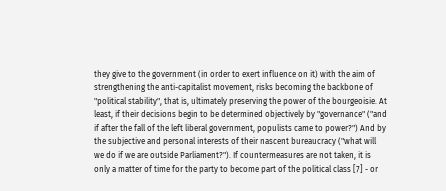they give to the government (in order to exert influence on it) with the aim of strengthening the anti-capitalist movement, risks becoming the backbone of "political stability", that is, ultimately preserving the power of the bourgeoisie. At least, if their decisions begin to be determined objectively by "governance" ("and if after the fall of the left liberal government, populists came to power?") And by the subjective and personal interests of their nascent bureaucracy ("what will we do if we are outside Parliament?"). If countermeasures are not taken, it is only a matter of time for the party to become part of the political class [7] - or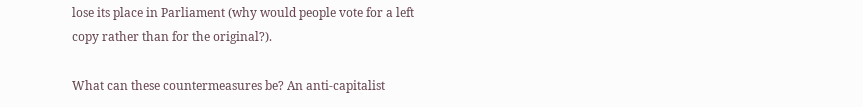lose its place in Parliament (why would people vote for a left copy rather than for the original?).

What can these countermeasures be? An anti-capitalist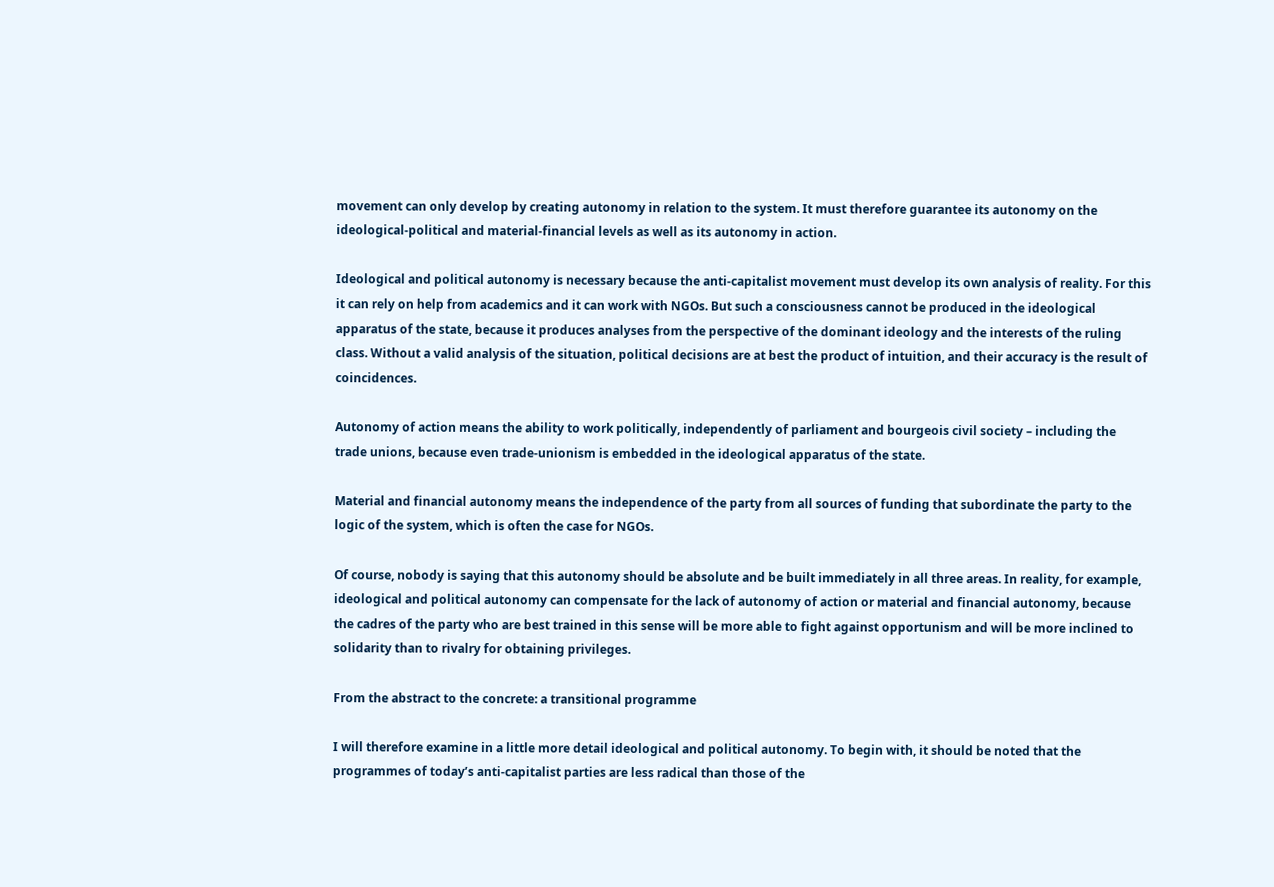movement can only develop by creating autonomy in relation to the system. It must therefore guarantee its autonomy on the ideological-political and material-financial levels as well as its autonomy in action.

Ideological and political autonomy is necessary because the anti-capitalist movement must develop its own analysis of reality. For this it can rely on help from academics and it can work with NGOs. But such a consciousness cannot be produced in the ideological apparatus of the state, because it produces analyses from the perspective of the dominant ideology and the interests of the ruling class. Without a valid analysis of the situation, political decisions are at best the product of intuition, and their accuracy is the result of coincidences.

Autonomy of action means the ability to work politically, independently of parliament and bourgeois civil society – including the trade unions, because even trade-unionism is embedded in the ideological apparatus of the state.

Material and financial autonomy means the independence of the party from all sources of funding that subordinate the party to the logic of the system, which is often the case for NGOs.

Of course, nobody is saying that this autonomy should be absolute and be built immediately in all three areas. In reality, for example, ideological and political autonomy can compensate for the lack of autonomy of action or material and financial autonomy, because the cadres of the party who are best trained in this sense will be more able to fight against opportunism and will be more inclined to solidarity than to rivalry for obtaining privileges.

From the abstract to the concrete: a transitional programme

I will therefore examine in a little more detail ideological and political autonomy. To begin with, it should be noted that the programmes of today’s anti-capitalist parties are less radical than those of the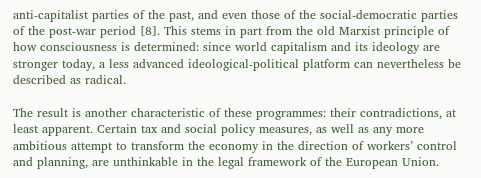anti-capitalist parties of the past, and even those of the social-democratic parties of the post-war period [8]. This stems in part from the old Marxist principle of how consciousness is determined: since world capitalism and its ideology are stronger today, a less advanced ideological-political platform can nevertheless be described as radical.

The result is another characteristic of these programmes: their contradictions, at least apparent. Certain tax and social policy measures, as well as any more ambitious attempt to transform the economy in the direction of workers’ control and planning, are unthinkable in the legal framework of the European Union.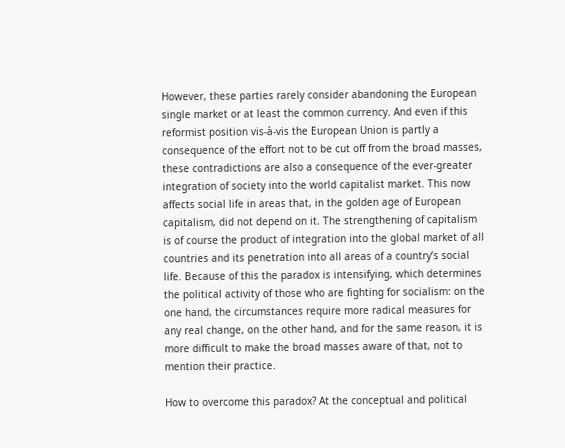However, these parties rarely consider abandoning the European single market or at least the common currency. And even if this reformist position vis-à-vis the European Union is partly a consequence of the effort not to be cut off from the broad masses, these contradictions are also a consequence of the ever-greater integration of society into the world capitalist market. This now affects social life in areas that, in the golden age of European capitalism, did not depend on it. The strengthening of capitalism is of course the product of integration into the global market of all countries and its penetration into all areas of a country’s social life. Because of this the paradox is intensifying, which determines the political activity of those who are fighting for socialism: on the one hand, the circumstances require more radical measures for any real change, on the other hand, and for the same reason, it is more difficult to make the broad masses aware of that, not to mention their practice.

How to overcome this paradox? At the conceptual and political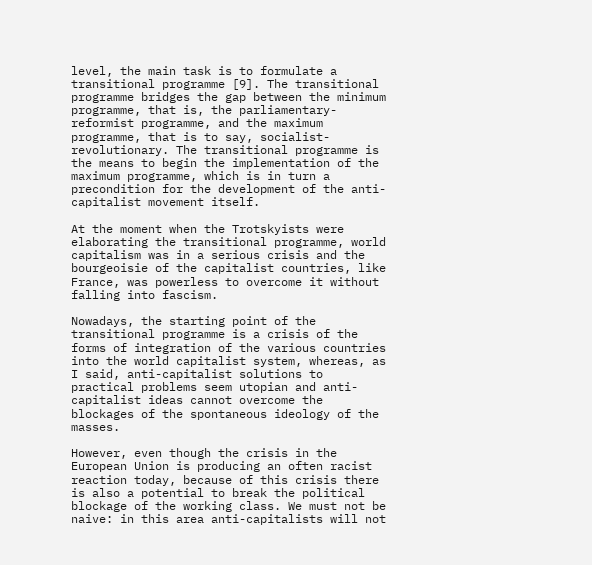level, the main task is to formulate a transitional programme [9]. The transitional programme bridges the gap between the minimum programme, that is, the parliamentary-reformist programme, and the maximum programme, that is to say, socialist-revolutionary. The transitional programme is the means to begin the implementation of the maximum programme, which is in turn a precondition for the development of the anti-capitalist movement itself.

At the moment when the Trotskyists were elaborating the transitional programme, world capitalism was in a serious crisis and the bourgeoisie of the capitalist countries, like France, was powerless to overcome it without falling into fascism.

Nowadays, the starting point of the transitional programme is a crisis of the forms of integration of the various countries into the world capitalist system, whereas, as I said, anti-capitalist solutions to practical problems seem utopian and anti-capitalist ideas cannot overcome the blockages of the spontaneous ideology of the masses.

However, even though the crisis in the European Union is producing an often racist reaction today, because of this crisis there is also a potential to break the political blockage of the working class. We must not be naive: in this area anti-capitalists will not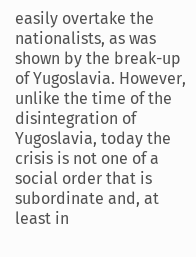easily overtake the nationalists, as was shown by the break-up of Yugoslavia. However, unlike the time of the disintegration of Yugoslavia, today the crisis is not one of a social order that is subordinate and, at least in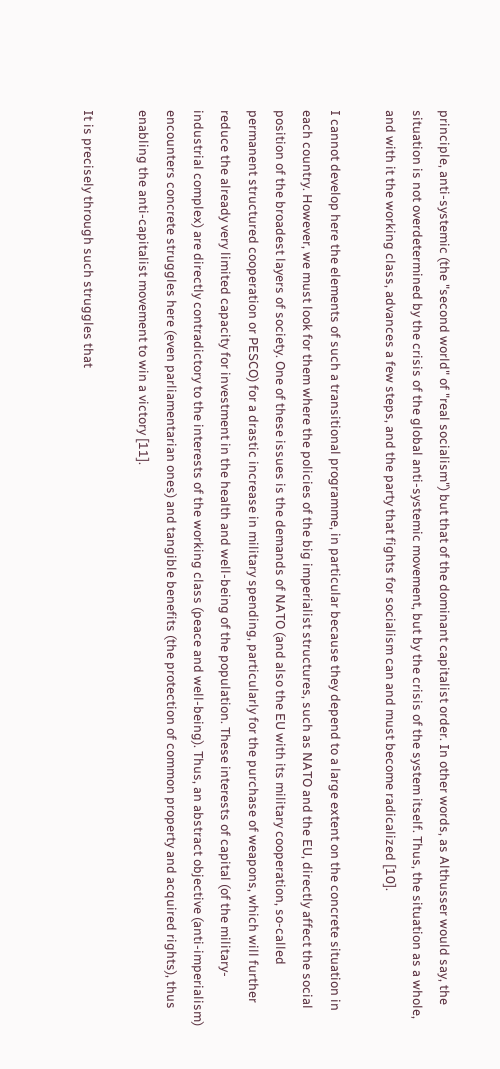principle, anti-systemic (the "second world" of "real socialism") but that of the dominant capitalist order. In other words, as Althusser would say, the situation is not overdetermined by the crisis of the global anti-systemic movement, but by the crisis of the system itself. Thus, the situation as a whole, and with it the working class, advances a few steps, and the party that fights for socialism can and must become radicalized [10].

I cannot develop here the elements of such a transitional programme, in particular because they depend to a large extent on the concrete situation in each country. However, we must look for them where the policies of the big imperialist structures, such as NATO and the EU, directly affect the social position of the broadest layers of society. One of these issues is the demands of NATO (and also the EU with its military cooperation, so-called permanent structured cooperation or PESCO) for a drastic increase in military spending, particularly for the purchase of weapons, which will further reduce the already very limited capacity for investment in the health and well-being of the population. These interests of capital (of the military-industrial complex) are directly contradictory to the interests of the working class (peace and well-being). Thus, an abstract objective (anti-imperialism) encounters concrete struggles here (even parliamentarian ones) and tangible benefits (the protection of common property and acquired rights), thus enabling the anti-capitalist movement to win a victory [11].

It is precisely through such struggles that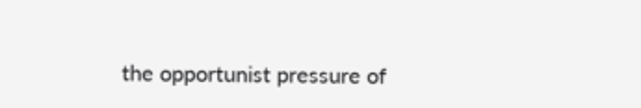the opportunist pressure of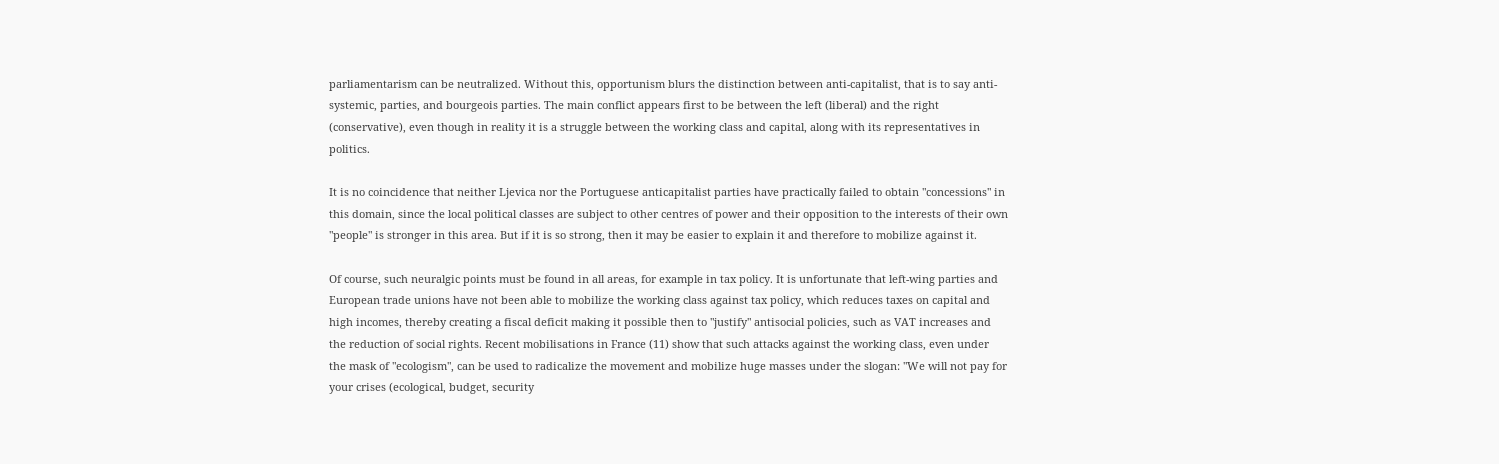parliamentarism can be neutralized. Without this, opportunism blurs the distinction between anti-capitalist, that is to say anti-systemic, parties, and bourgeois parties. The main conflict appears first to be between the left (liberal) and the right (conservative), even though in reality it is a struggle between the working class and capital, along with its representatives in politics.

It is no coincidence that neither Ljevica nor the Portuguese anticapitalist parties have practically failed to obtain "concessions" in this domain, since the local political classes are subject to other centres of power and their opposition to the interests of their own "people" is stronger in this area. But if it is so strong, then it may be easier to explain it and therefore to mobilize against it.

Of course, such neuralgic points must be found in all areas, for example in tax policy. It is unfortunate that left-wing parties and European trade unions have not been able to mobilize the working class against tax policy, which reduces taxes on capital and high incomes, thereby creating a fiscal deficit making it possible then to "justify" antisocial policies, such as VAT increases and the reduction of social rights. Recent mobilisations in France (11) show that such attacks against the working class, even under the mask of "ecologism", can be used to radicalize the movement and mobilize huge masses under the slogan: "We will not pay for your crises (ecological, budget, security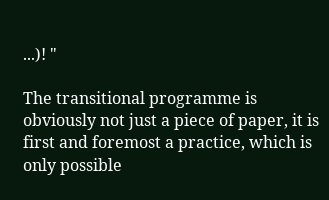...)! "

The transitional programme is obviously not just a piece of paper, it is first and foremost a practice, which is only possible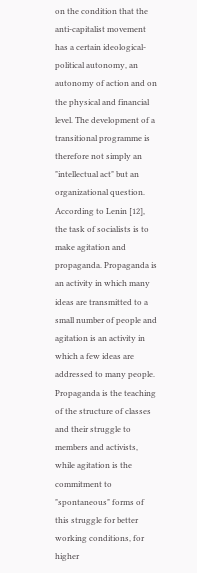on the condition that the anti-capitalist movement has a certain ideological-political autonomy, an autonomy of action and on the physical and financial level. The development of a transitional programme is therefore not simply an "intellectual act" but an organizational question. According to Lenin [12], the task of socialists is to make agitation and propaganda. Propaganda is an activity in which many ideas are transmitted to a small number of people and agitation is an activity in which a few ideas are addressed to many people. Propaganda is the teaching of the structure of classes and their struggle to members and activists, while agitation is the commitment to "spontaneous" forms of this struggle for better working conditions, for higher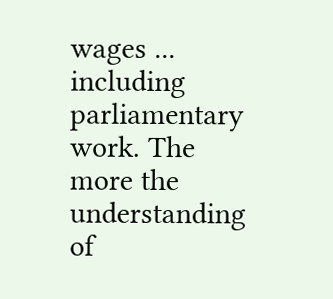wages ... including parliamentary work. The more the understanding of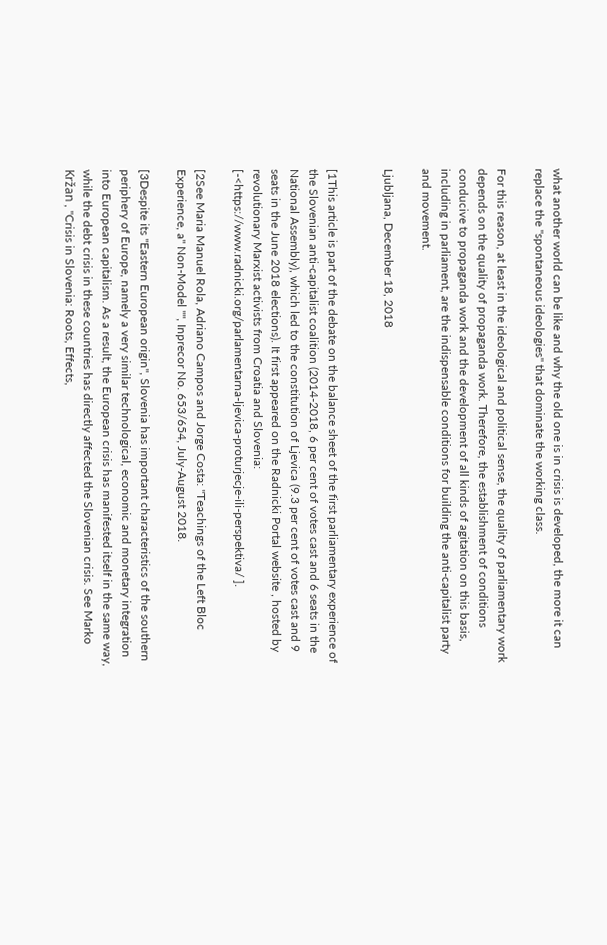what another world can be like and why the old one is in crisis is developed, the more it can replace the "spontaneous ideologies" that dominate the working class.

For this reason, at least in the ideological and political sense, the quality of parliamentary work depends on the quality of propaganda work. Therefore, the establishment of conditions conducive to propaganda work and the development of all kinds of agitation on this basis, including in parliament, are the indispensable conditions for building the anti-capitalist party and movement.

Ljubljana, December 18, 2018


[1This article is part of the debate on the balance sheet of the first parliamentary experience of the Slovenian anti-capitalist coalition (2014-2018, 6 per cent of votes cast and 6 seats in the National Assembly), which led to the constitution of Ljevica (9.3 per cent of votes cast and 9 seats in the June 2018 elections). It first appeared on the Radnicki Portal website , hosted by revolutionary Marxist activists from Croatia and Slovenia: [-<https://www.radnicki.org/parlamentarna-ljevica-proturjecje-ili-perspektiva/ ].

[2See Maria Manuel Rola, Adriano Campos and Jorge Costa: "Teachings of the Left Bloc Experience, a" Non-Model "", Inprecor No. 653/654, July-August 2018.

[3Despite its "Eastern European origin", Slovenia has important characteristics of the southern periphery of Europe, namely a very similar technological, economic and monetary integration into European capitalism. As a result, the European crisis has manifested itself in the same way, while the debt crisis in these countries has directly affected the Slovenian crisis. See Marko Kržan , "Crisis in Slovenia: Roots, Effects,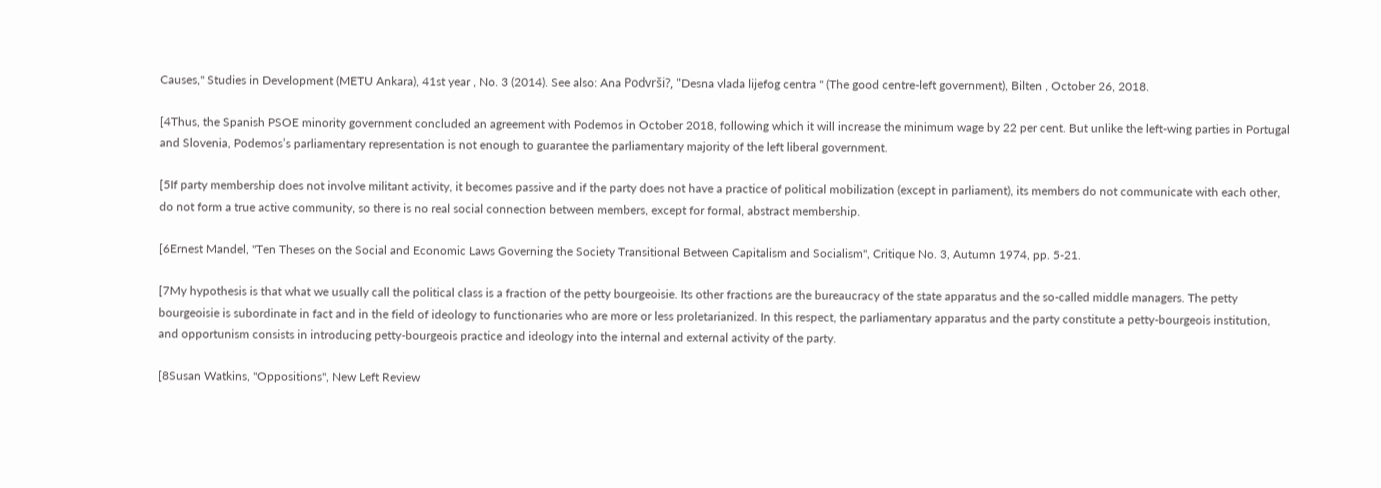Causes," Studies in Development (METU Ankara), 41st year , No. 3 (2014). See also: Ana Podvrši?, "Desna vlada lijefog centra " (The good centre-left government), Bilten , October 26, 2018.

[4Thus, the Spanish PSOE minority government concluded an agreement with Podemos in October 2018, following which it will increase the minimum wage by 22 per cent. But unlike the left-wing parties in Portugal and Slovenia, Podemos’s parliamentary representation is not enough to guarantee the parliamentary majority of the left liberal government.

[5If party membership does not involve militant activity, it becomes passive and if the party does not have a practice of political mobilization (except in parliament), its members do not communicate with each other, do not form a true active community, so there is no real social connection between members, except for formal, abstract membership.

[6Ernest Mandel, "Ten Theses on the Social and Economic Laws Governing the Society Transitional Between Capitalism and Socialism", Critique No. 3, Autumn 1974, pp. 5-21.

[7My hypothesis is that what we usually call the political class is a fraction of the petty bourgeoisie. Its other fractions are the bureaucracy of the state apparatus and the so-called middle managers. The petty bourgeoisie is subordinate in fact and in the field of ideology to functionaries who are more or less proletarianized. In this respect, the parliamentary apparatus and the party constitute a petty-bourgeois institution, and opportunism consists in introducing petty-bourgeois practice and ideology into the internal and external activity of the party.

[8Susan Watkins, "Oppositions", New Left Review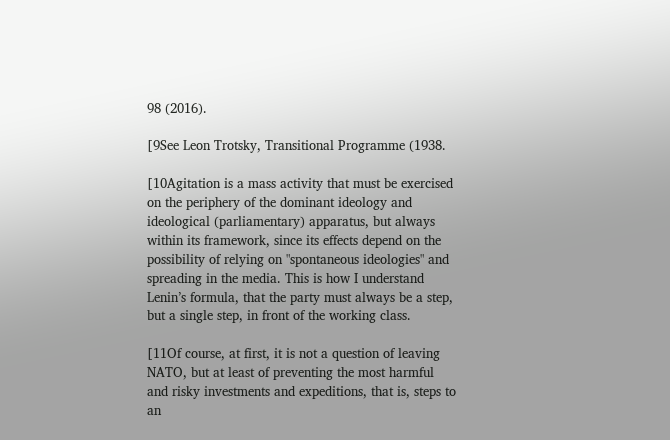98 (2016).

[9See Leon Trotsky, Transitional Programme (1938.

[10Agitation is a mass activity that must be exercised on the periphery of the dominant ideology and ideological (parliamentary) apparatus, but always within its framework, since its effects depend on the possibility of relying on "spontaneous ideologies" and spreading in the media. This is how I understand Lenin’s formula, that the party must always be a step, but a single step, in front of the working class.

[11Of course, at first, it is not a question of leaving NATO, but at least of preventing the most harmful and risky investments and expeditions, that is, steps to an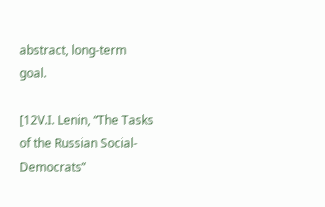abstract, long-term goal.

[12V.I. Lenin, “The Tasks of the Russian Social-Democrats”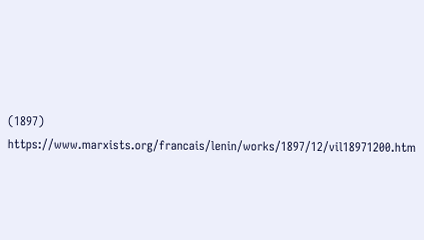(1897) https://www.marxists.org/francais/lenin/works/1897/12/vil18971200.htm